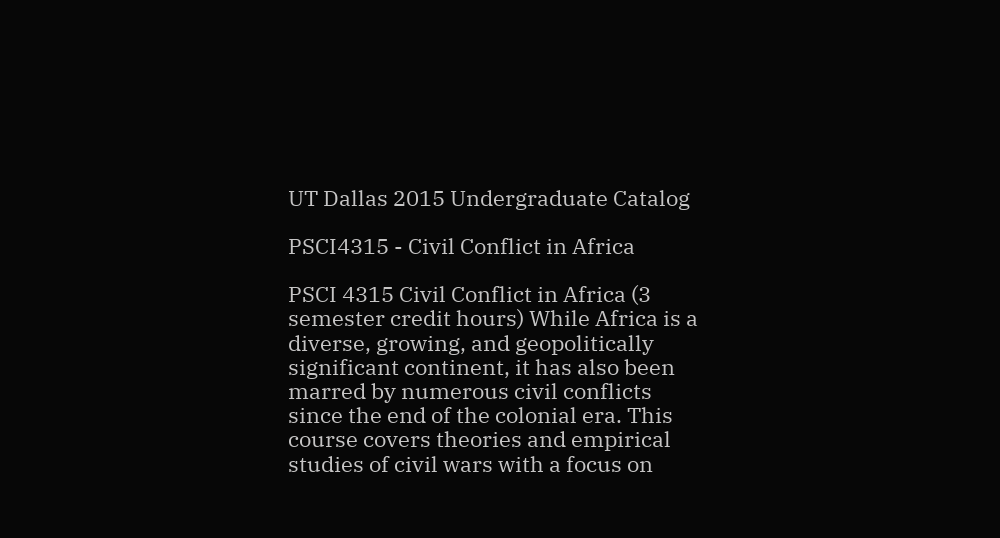UT Dallas 2015 Undergraduate Catalog

PSCI4315 - Civil Conflict in Africa

PSCI 4315 Civil Conflict in Africa (3 semester credit hours) While Africa is a diverse, growing, and geopolitically significant continent, it has also been marred by numerous civil conflicts since the end of the colonial era. This course covers theories and empirical studies of civil wars with a focus on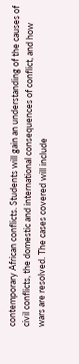contemporary African conflicts. Students will gain an understanding of the causes of civil conflicts, the domestic and international consequences of conflict, and how wars are resolved. The cases covered will include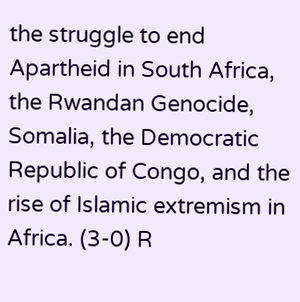the struggle to end Apartheid in South Africa, the Rwandan Genocide, Somalia, the Democratic Republic of Congo, and the rise of Islamic extremism in Africa. (3-0) R